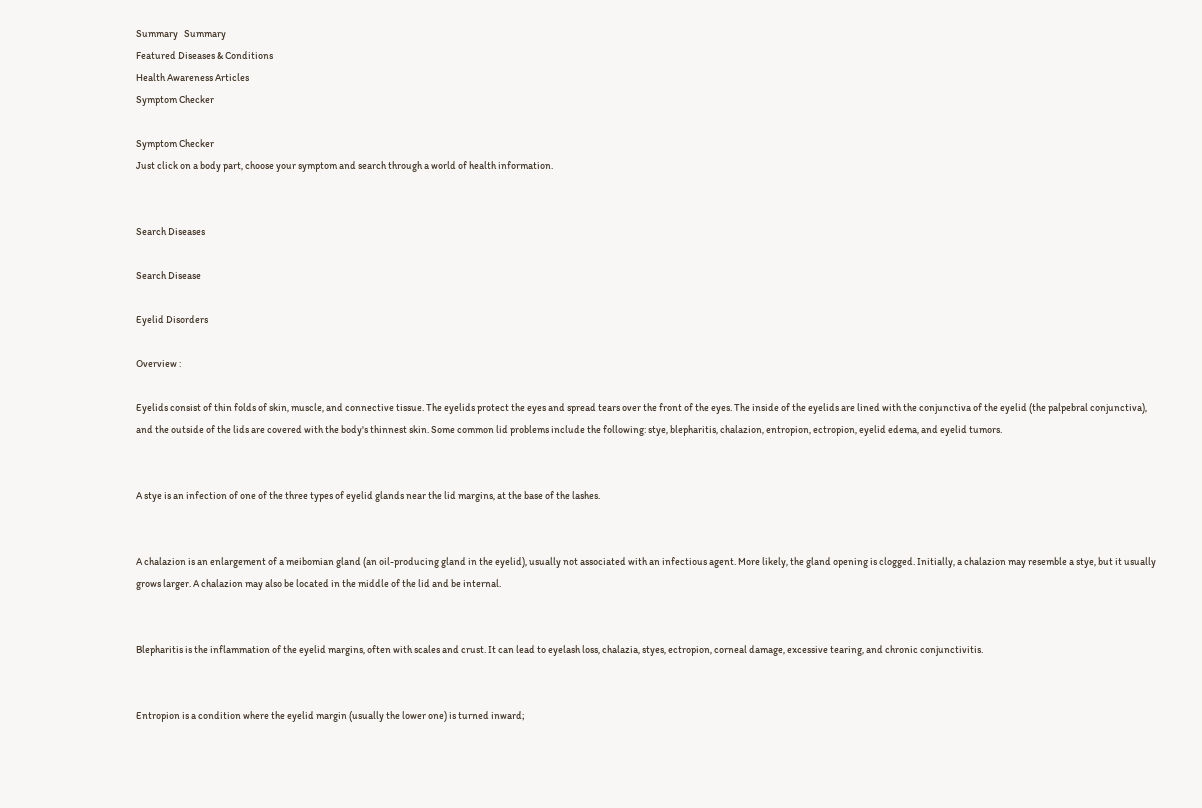Summary   Summary
Featured Diseases & Conditions
Health Awareness Articles
Symptom Checker

Symptom Checker
Just click on a body part, choose your symptom and search through a world of health information.


Search Diseases

Search Disease

Eyelid Disorders

Overview :

Eyelids consist of thin folds of skin, muscle, and connective tissue. The eyelids protect the eyes and spread tears over the front of the eyes. The inside of the eyelids are lined with the conjunctiva of the eyelid (the palpebral conjunctiva), and the outside of the lids are covered with the body's thinnest skin. Some common lid problems include the following: stye, blepharitis, chalazion, entropion, ectropion, eyelid edema, and eyelid tumors.


A stye is an infection of one of the three types of eyelid glands near the lid margins, at the base of the lashes.


A chalazion is an enlargement of a meibomian gland (an oil-producing gland in the eyelid), usually not associated with an infectious agent. More likely, the gland opening is clogged. Initially, a chalazion may resemble a stye, but it usually grows larger. A chalazion may also be located in the middle of the lid and be internal.


Blepharitis is the inflammation of the eyelid margins, often with scales and crust. It can lead to eyelash loss, chalazia, styes, ectropion, corneal damage, excessive tearing, and chronic conjunctivitis.


Entropion is a condition where the eyelid margin (usually the lower one) is turned inward;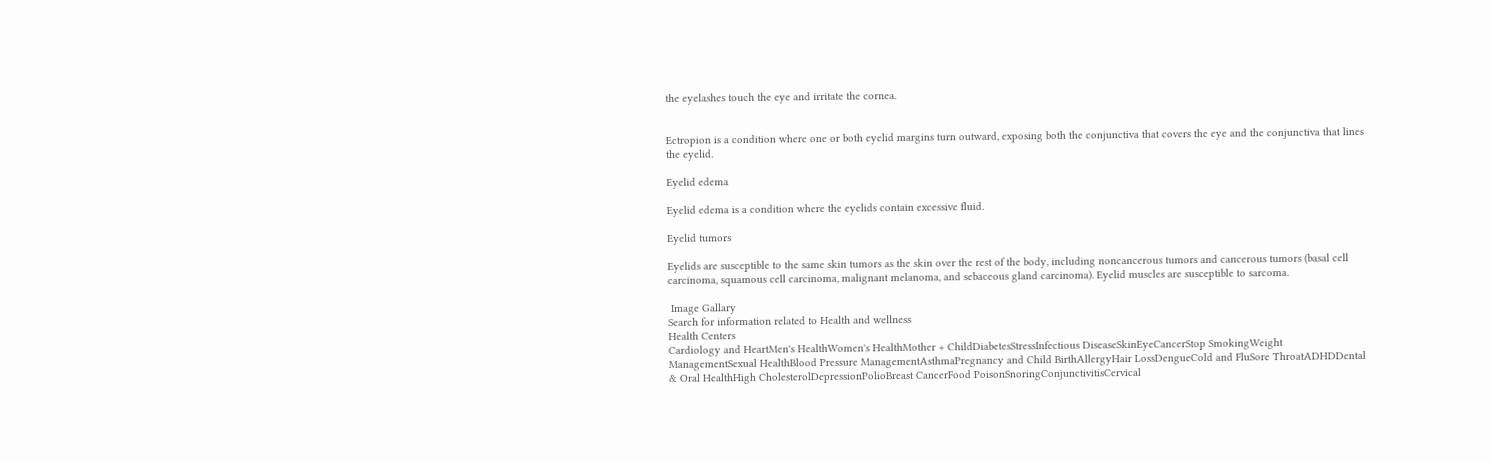the eyelashes touch the eye and irritate the cornea.


Ectropion is a condition where one or both eyelid margins turn outward, exposing both the conjunctiva that covers the eye and the conjunctiva that lines the eyelid.

Eyelid edema

Eyelid edema is a condition where the eyelids contain excessive fluid.

Eyelid tumors

Eyelids are susceptible to the same skin tumors as the skin over the rest of the body, including noncancerous tumors and cancerous tumors (basal cell carcinoma, squamous cell carcinoma, malignant melanoma, and sebaceous gland carcinoma). Eyelid muscles are susceptible to sarcoma.

 Image Gallary
Search for information related to Health and wellness
Health Centers
Cardiology and HeartMen's HealthWomen's HealthMother + ChildDiabetesStressInfectious DiseaseSkinEyeCancerStop SmokingWeight ManagementSexual HealthBlood Pressure ManagementAsthmaPregnancy and Child BirthAllergyHair LossDengueCold and FluSore ThroatADHDDental & Oral HealthHigh CholesterolDepressionPolioBreast CancerFood PoisonSnoringConjunctivitisCervical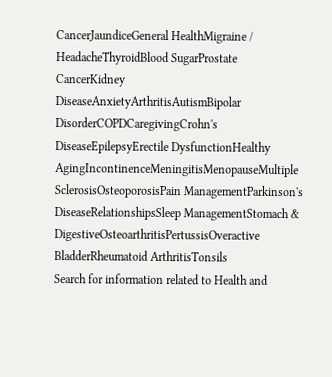CancerJaundiceGeneral HealthMigraine / HeadacheThyroidBlood SugarProstate CancerKidney DiseaseAnxietyArthritisAutismBipolar DisorderCOPDCaregivingCrohn's DiseaseEpilepsyErectile DysfunctionHealthy AgingIncontinenceMeningitisMenopauseMultiple SclerosisOsteoporosisPain ManagementParkinson's DiseaseRelationshipsSleep ManagementStomach & DigestiveOsteoarthritisPertussisOveractive BladderRheumatoid ArthritisTonsils
Search for information related to Health and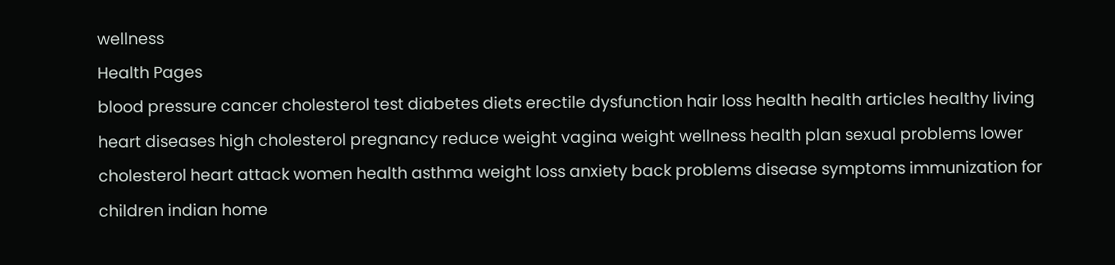wellness
Health Pages
blood pressure cancer cholesterol test diabetes diets erectile dysfunction hair loss health health articles healthy living heart diseases high cholesterol pregnancy reduce weight vagina weight wellness health plan sexual problems lower cholesterol heart attack women health asthma weight loss anxiety back problems disease symptoms immunization for children indian home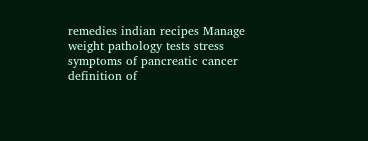remedies indian recipes Manage weight pathology tests stress symptoms of pancreatic cancer definition of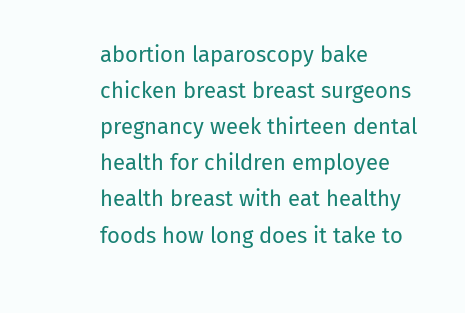abortion laparoscopy bake chicken breast breast surgeons pregnancy week thirteen dental health for children employee health breast with eat healthy foods how long does it take to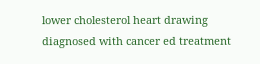lower cholesterol heart drawing diagnosed with cancer ed treatment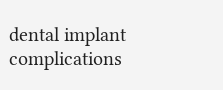dental implant complications